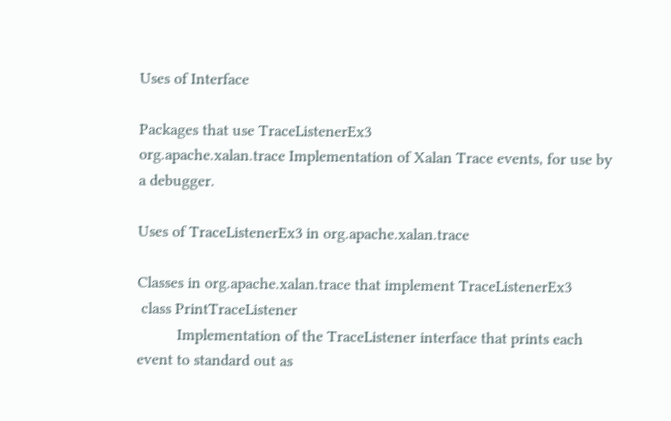Uses of Interface

Packages that use TraceListenerEx3
org.apache.xalan.trace Implementation of Xalan Trace events, for use by a debugger.

Uses of TraceListenerEx3 in org.apache.xalan.trace

Classes in org.apache.xalan.trace that implement TraceListenerEx3
 class PrintTraceListener
          Implementation of the TraceListener interface that prints each event to standard out as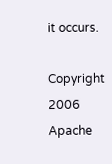it occurs.

Copyright 2006 Apache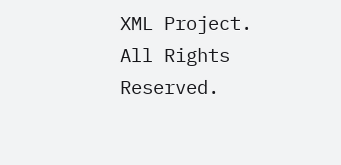XML Project. All Rights Reserved.